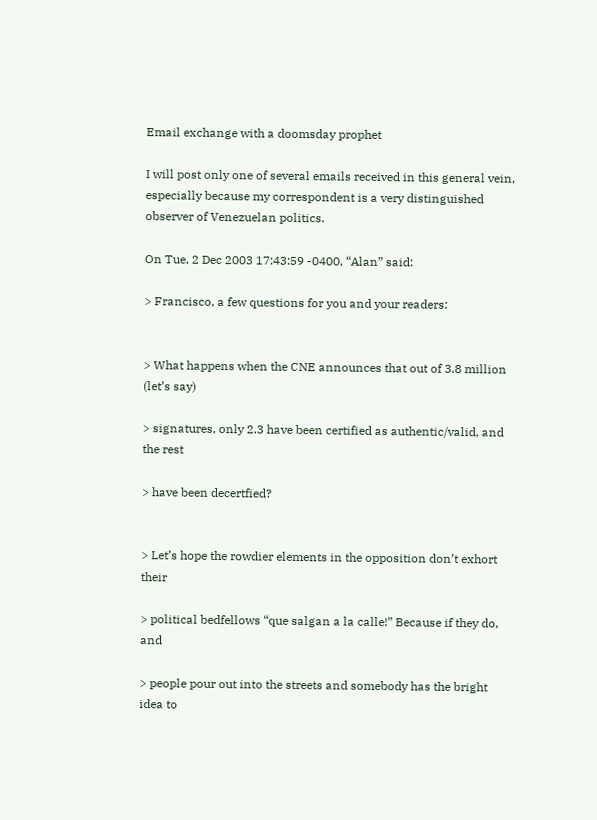Email exchange with a doomsday prophet

I will post only one of several emails received in this general vein, especially because my correspondent is a very distinguished observer of Venezuelan politics.

On Tue, 2 Dec 2003 17:43:59 -0400, “Alan” said:

> Francisco, a few questions for you and your readers:


> What happens when the CNE announces that out of 3.8 million (let’s say)

> signatures, only 2.3 have been certified as authentic/valid, and the rest

> have been decertfied?


> Let’s hope the rowdier elements in the opposition don’t exhort their

> political bedfellows “que salgan a la calle!” Because if they do, and

> people pour out into the streets and somebody has the bright idea to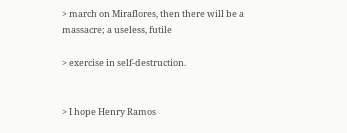> march on Miraflores, then there will be a massacre; a useless, futile

> exercise in self-destruction.


> I hope Henry Ramos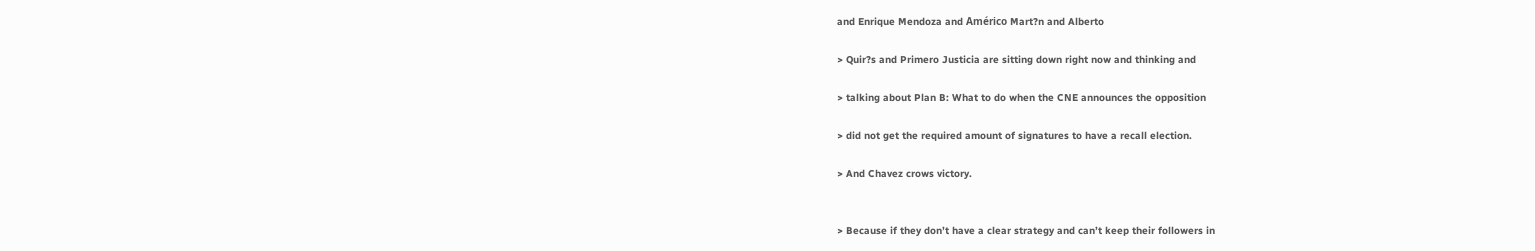and Enrique Mendoza and Américo Mart?n and Alberto

> Quir?s and Primero Justicia are sitting down right now and thinking and

> talking about Plan B: What to do when the CNE announces the opposition

> did not get the required amount of signatures to have a recall election.

> And Chavez crows victory.


> Because if they don’t have a clear strategy and can’t keep their followers in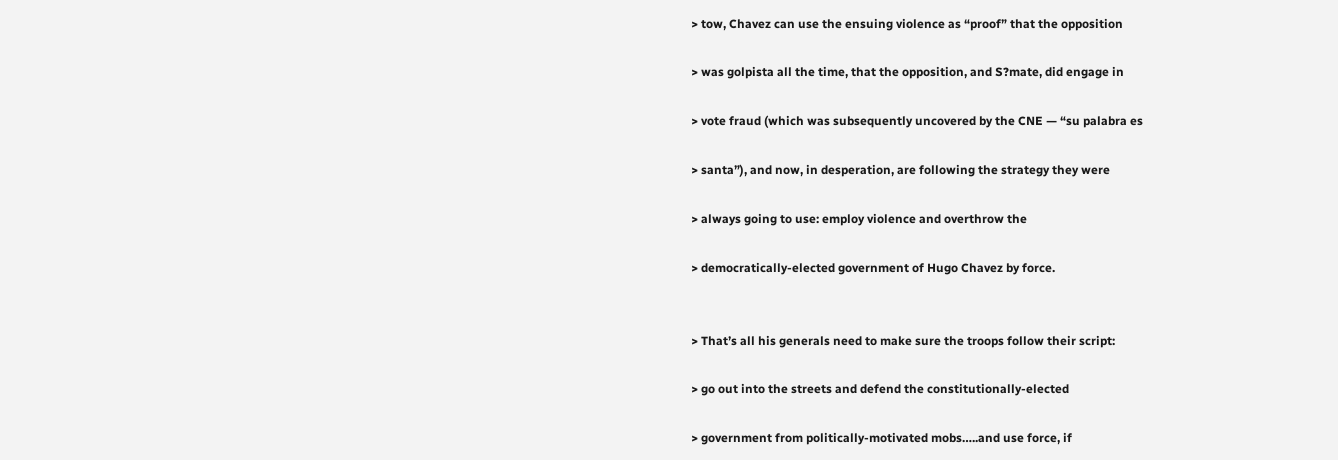> tow, Chavez can use the ensuing violence as “proof” that the opposition

> was golpista all the time, that the opposition, and S?mate, did engage in

> vote fraud (which was subsequently uncovered by the CNE — “su palabra es

> santa”), and now, in desperation, are following the strategy they were

> always going to use: employ violence and overthrow the

> democratically-elected government of Hugo Chavez by force.


> That’s all his generals need to make sure the troops follow their script:

> go out into the streets and defend the constitutionally-elected

> government from politically-motivated mobs…..and use force, if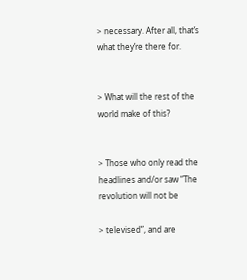> necessary. After all, that’s what they’re there for.


> What will the rest of the world make of this?


> Those who only read the headlines and/or saw “The revolution will not be

> televised”, and are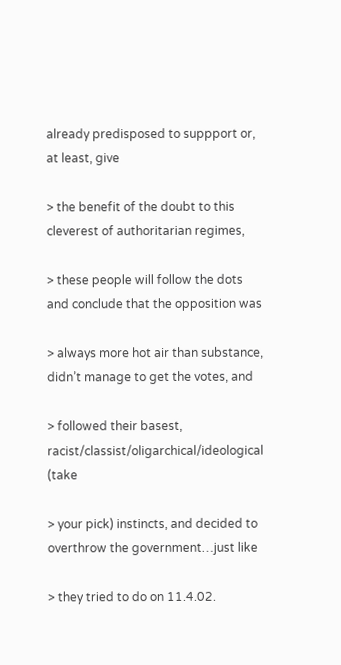already predisposed to suppport or, at least, give

> the benefit of the doubt to this cleverest of authoritarian regimes,

> these people will follow the dots and conclude that the opposition was

> always more hot air than substance, didn’t manage to get the votes, and

> followed their basest, racist/classist/oligarchical/ideological (take

> your pick) instincts, and decided to overthrow the government…just like

> they tried to do on 11.4.02.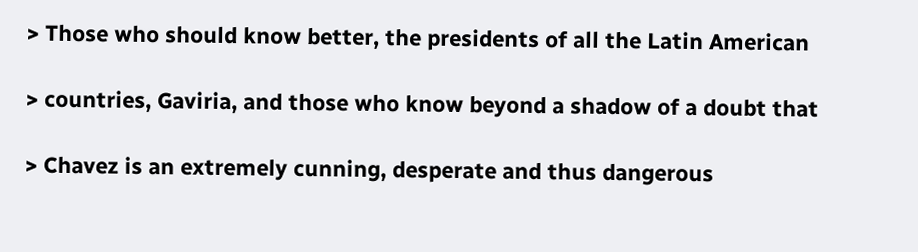> Those who should know better, the presidents of all the Latin American

> countries, Gaviria, and those who know beyond a shadow of a doubt that

> Chavez is an extremely cunning, desperate and thus dangerous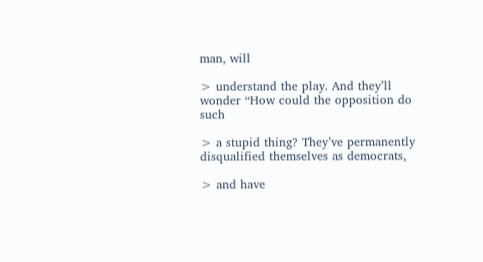man, will

> understand the play. And they’ll wonder “How could the opposition do such

> a stupid thing? They’ve permanently disqualified themselves as democrats,

> and have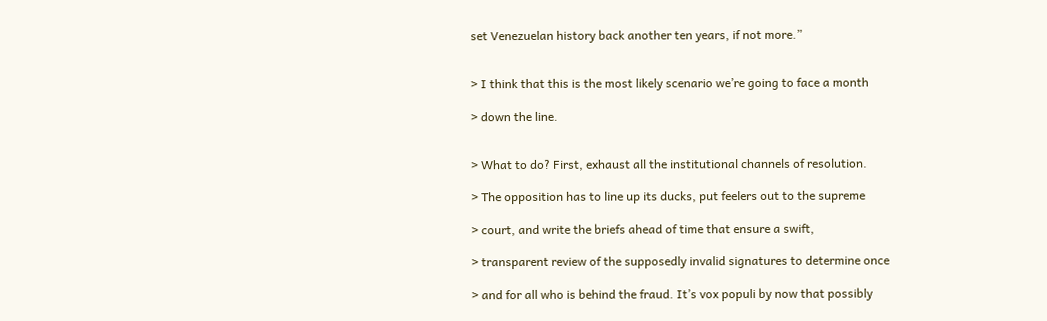set Venezuelan history back another ten years, if not more.”


> I think that this is the most likely scenario we’re going to face a month

> down the line.


> What to do? First, exhaust all the institutional channels of resolution.

> The opposition has to line up its ducks, put feelers out to the supreme

> court, and write the briefs ahead of time that ensure a swift,

> transparent review of the supposedly invalid signatures to determine once

> and for all who is behind the fraud. It’s vox populi by now that possibly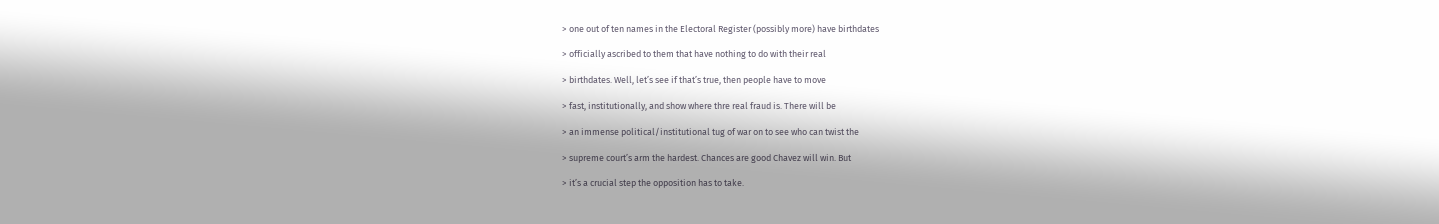> one out of ten names in the Electoral Register (possibly more) have birthdates

> officially ascribed to them that have nothing to do with their real

> birthdates. Well, let’s see if that’s true, then people have to move

> fast, institutionally, and show where thre real fraud is. There will be

> an immense political/institutional tug of war on to see who can twist the

> supreme court’s arm the hardest. Chances are good Chavez will win. But

> it’s a crucial step the opposition has to take.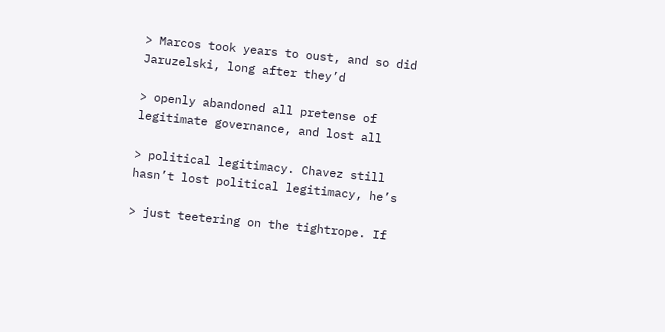> Marcos took years to oust, and so did Jaruzelski, long after they’d

> openly abandoned all pretense of legitimate governance, and lost all

> political legitimacy. Chavez still hasn’t lost political legitimacy, he’s

> just teetering on the tightrope. If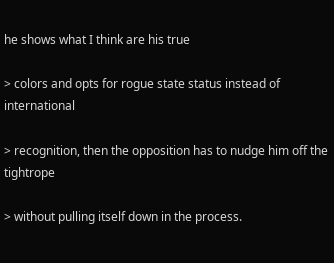he shows what I think are his true

> colors and opts for rogue state status instead of international

> recognition, then the opposition has to nudge him off the tightrope

> without pulling itself down in the process.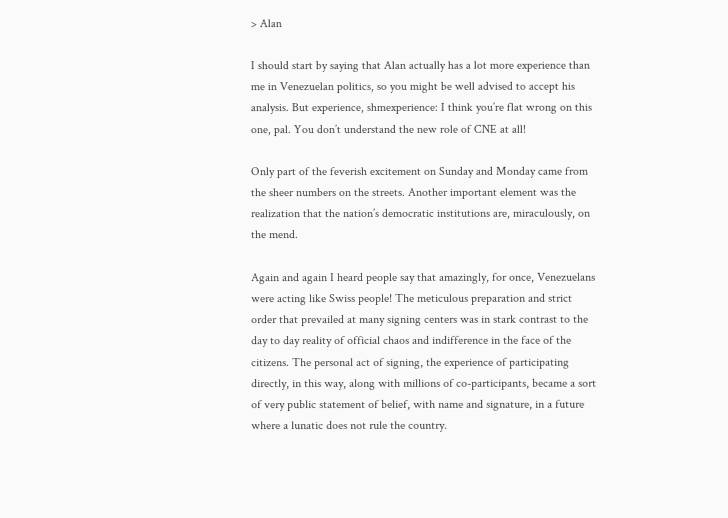> Alan

I should start by saying that Alan actually has a lot more experience than me in Venezuelan politics, so you might be well advised to accept his analysis. But experience, shmexperience: I think you’re flat wrong on this one, pal. You don’t understand the new role of CNE at all!

Only part of the feverish excitement on Sunday and Monday came from the sheer numbers on the streets. Another important element was the realization that the nation’s democratic institutions are, miraculously, on the mend.

Again and again I heard people say that amazingly, for once, Venezuelans were acting like Swiss people! The meticulous preparation and strict order that prevailed at many signing centers was in stark contrast to the day to day reality of official chaos and indifference in the face of the citizens. The personal act of signing, the experience of participating directly, in this way, along with millions of co-participants, became a sort of very public statement of belief, with name and signature, in a future where a lunatic does not rule the country.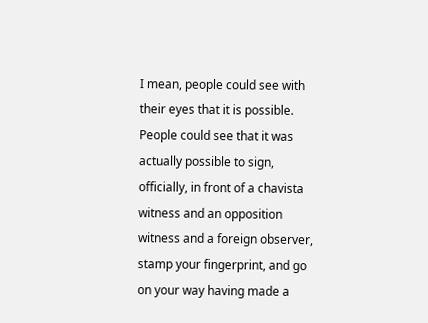I mean, people could see with their eyes that it is possible. People could see that it was actually possible to sign, officially, in front of a chavista witness and an opposition witness and a foreign observer, stamp your fingerprint, and go on your way having made a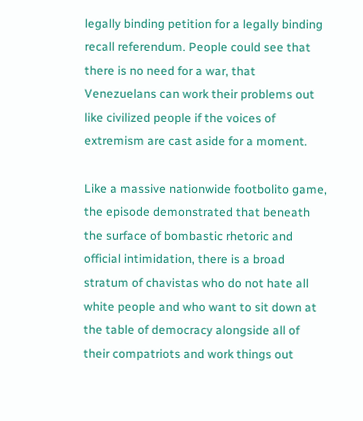legally binding petition for a legally binding recall referendum. People could see that there is no need for a war, that Venezuelans can work their problems out like civilized people if the voices of extremism are cast aside for a moment.

Like a massive nationwide footbolito game, the episode demonstrated that beneath the surface of bombastic rhetoric and official intimidation, there is a broad stratum of chavistas who do not hate all white people and who want to sit down at the table of democracy alongside all of their compatriots and work things out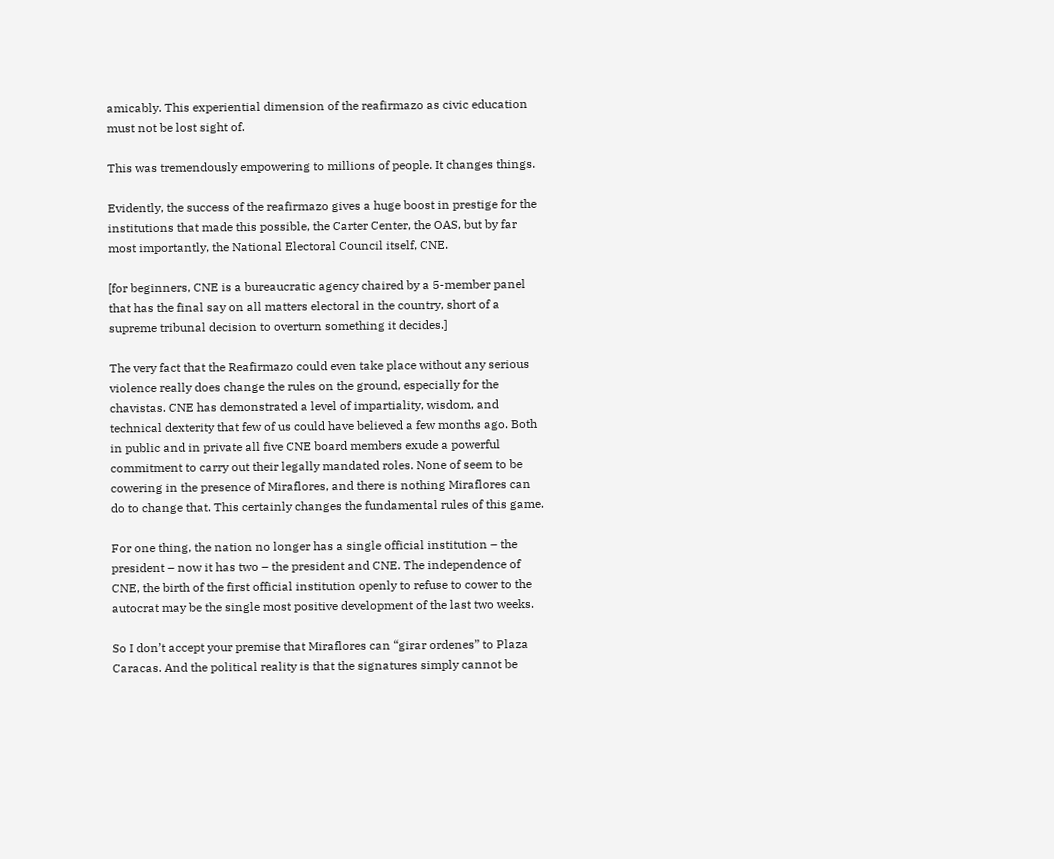amicably. This experiential dimension of the reafirmazo as civic education must not be lost sight of.

This was tremendously empowering to millions of people. It changes things.

Evidently, the success of the reafirmazo gives a huge boost in prestige for the institutions that made this possible, the Carter Center, the OAS, but by far most importantly, the National Electoral Council itself, CNE.

[for beginners, CNE is a bureaucratic agency chaired by a 5-member panel that has the final say on all matters electoral in the country, short of a supreme tribunal decision to overturn something it decides.]

The very fact that the Reafirmazo could even take place without any serious violence really does change the rules on the ground, especially for the chavistas. CNE has demonstrated a level of impartiality, wisdom, and technical dexterity that few of us could have believed a few months ago. Both in public and in private all five CNE board members exude a powerful commitment to carry out their legally mandated roles. None of seem to be cowering in the presence of Miraflores, and there is nothing Miraflores can do to change that. This certainly changes the fundamental rules of this game.

For one thing, the nation no longer has a single official institution – the president – now it has two – the president and CNE. The independence of CNE, the birth of the first official institution openly to refuse to cower to the autocrat may be the single most positive development of the last two weeks.

So I don’t accept your premise that Miraflores can “girar ordenes” to Plaza Caracas. And the political reality is that the signatures simply cannot be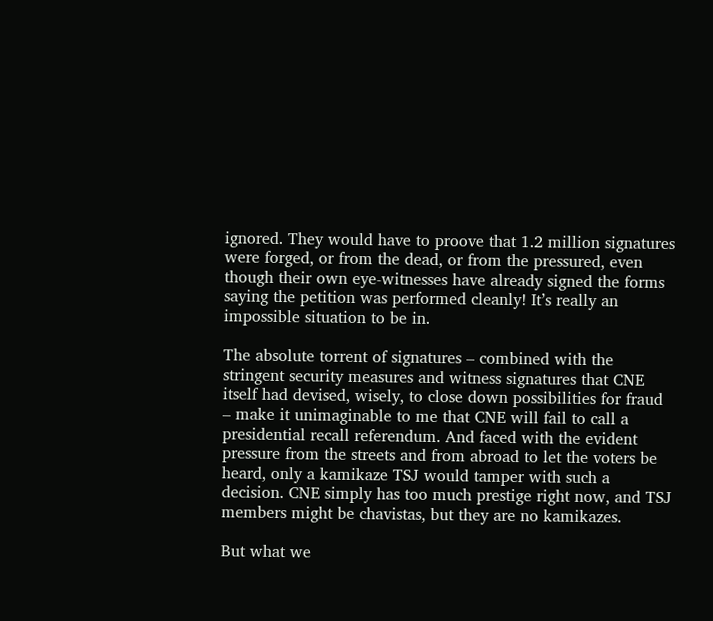ignored. They would have to proove that 1.2 million signatures were forged, or from the dead, or from the pressured, even though their own eye-witnesses have already signed the forms saying the petition was performed cleanly! It’s really an impossible situation to be in.

The absolute torrent of signatures – combined with the stringent security measures and witness signatures that CNE itself had devised, wisely, to close down possibilities for fraud – make it unimaginable to me that CNE will fail to call a presidential recall referendum. And faced with the evident pressure from the streets and from abroad to let the voters be heard, only a kamikaze TSJ would tamper with such a decision. CNE simply has too much prestige right now, and TSJ members might be chavistas, but they are no kamikazes.

But what we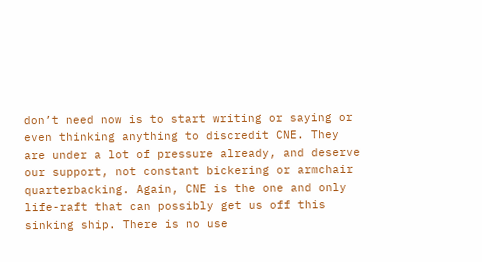don’t need now is to start writing or saying or even thinking anything to discredit CNE. They are under a lot of pressure already, and deserve our support, not constant bickering or armchair quarterbacking. Again, CNE is the one and only life-raft that can possibly get us off this sinking ship. There is no use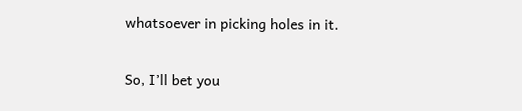whatsoever in picking holes in it.

So, I’ll bet you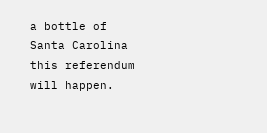a bottle of Santa Carolina this referendum will happen.